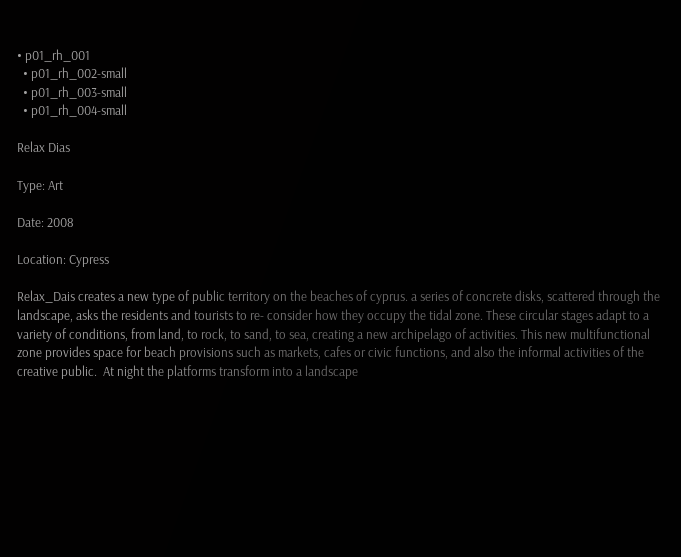• p01_rh_001
  • p01_rh_002-small
  • p01_rh_003-small
  • p01_rh_004-small

Relax Dias

Type: Art

Date: 2008

Location: Cypress

Relax_Dais creates a new type of public territory on the beaches of cyprus. a series of concrete disks, scattered through the landscape, asks the residents and tourists to re- consider how they occupy the tidal zone. These circular stages adapt to a variety of conditions, from land, to rock, to sand, to sea, creating a new archipelago of activities. This new multifunctional zone provides space for beach provisions such as markets, cafes or civic functions, and also the informal activities of the creative public.  At night the platforms transform into a landscape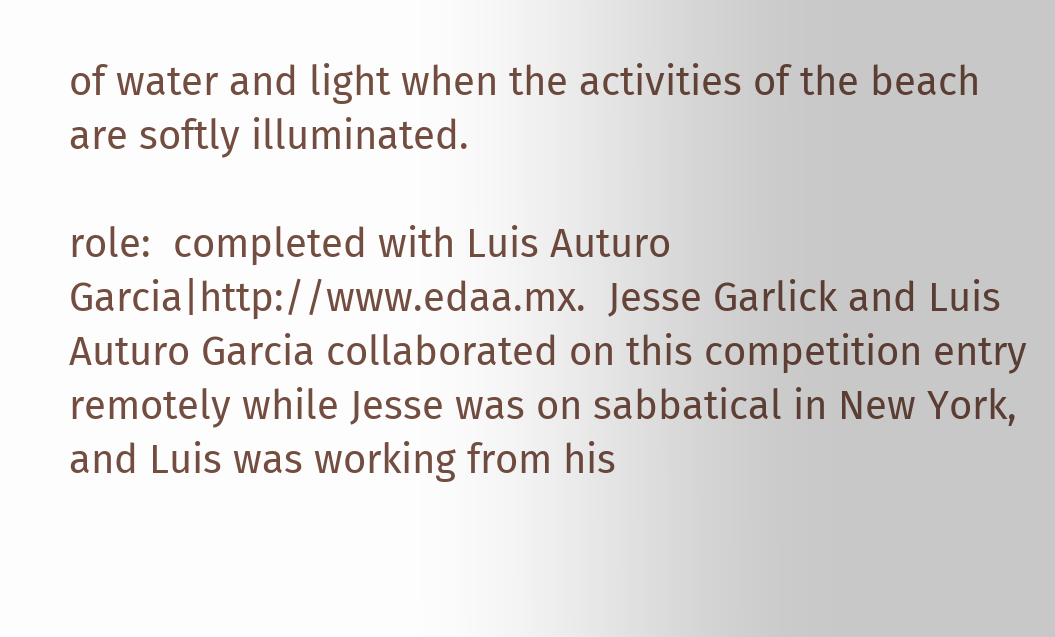of water and light when the activities of the beach are softly illuminated.

role:  completed with Luis Auturo Garcia|http://www.edaa.mx.  Jesse Garlick and Luis Auturo Garcia collaborated on this competition entry remotely while Jesse was on sabbatical in New York, and Luis was working from his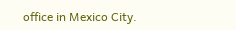office in Mexico City.